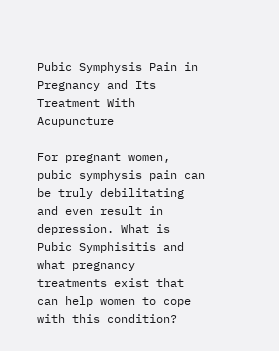Pubic Symphysis Pain in Pregnancy and Its Treatment With Acupuncture

For pregnant women, pubic symphysis pain can be truly debilitating and even result in depression. What is Pubic Symphisitis and what pregnancy treatments exist that can help women to cope with this condition?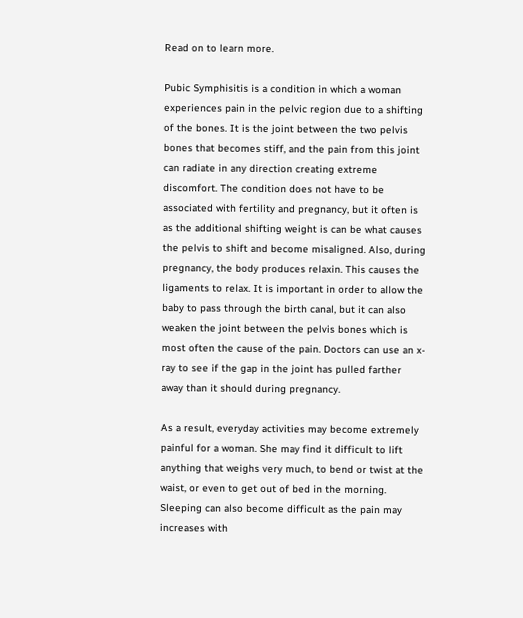Read on to learn more.

Pubic Symphisitis is a condition in which a woman experiences pain in the pelvic region due to a shifting of the bones. It is the joint between the two pelvis bones that becomes stiff, and the pain from this joint can radiate in any direction creating extreme discomfort. The condition does not have to be associated with fertility and pregnancy, but it often is as the additional shifting weight is can be what causes the pelvis to shift and become misaligned. Also, during pregnancy, the body produces relaxin. This causes the ligaments to relax. It is important in order to allow the baby to pass through the birth canal, but it can also weaken the joint between the pelvis bones which is most often the cause of the pain. Doctors can use an x-ray to see if the gap in the joint has pulled farther away than it should during pregnancy.

As a result, everyday activities may become extremely painful for a woman. She may find it difficult to lift anything that weighs very much, to bend or twist at the waist, or even to get out of bed in the morning. Sleeping can also become difficult as the pain may increases with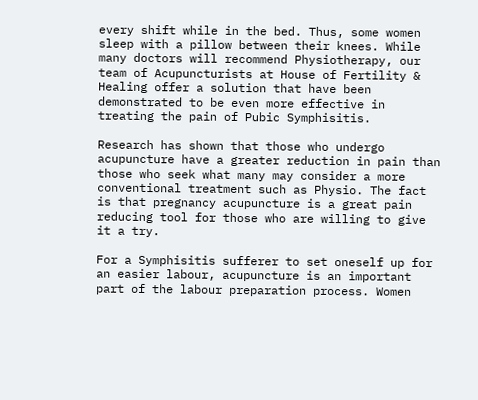every shift while in the bed. Thus, some women sleep with a pillow between their knees. While many doctors will recommend Physiotherapy, our team of Acupuncturists at House of Fertility & Healing offer a solution that have been demonstrated to be even more effective in treating the pain of Pubic Symphisitis.

Research has shown that those who undergo acupuncture have a greater reduction in pain than those who seek what many may consider a more conventional treatment such as Physio. The fact is that pregnancy acupuncture is a great pain reducing tool for those who are willing to give it a try.

For a Symphisitis sufferer to set oneself up for an easier labour, acupuncture is an important part of the labour preparation process. Women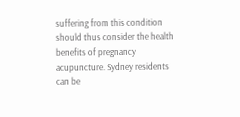suffering from this condition should thus consider the health benefits of pregnancy acupuncture. Sydney residents can be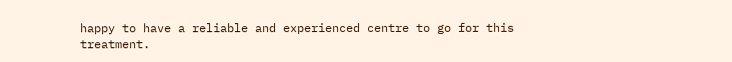happy to have a reliable and experienced centre to go for this treatment.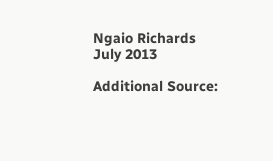Ngaio Richards July 2013

Additional Source: